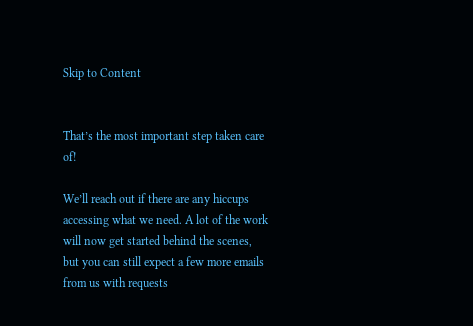Skip to Content


That’s the most important step taken care of!

We’ll reach out if there are any hiccups accessing what we need. A lot of the work will now get started behind the scenes, but you can still expect a few more emails from us with requests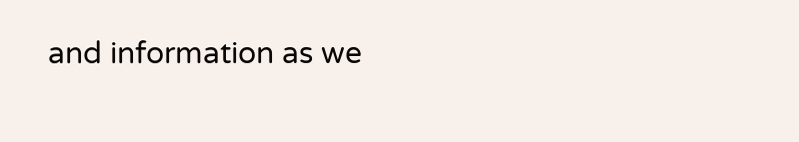and information as we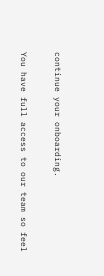continue your onboarding.

You have full access to our team so feel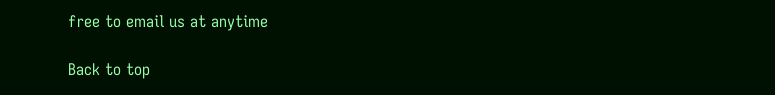free to email us at anytime

Back to top